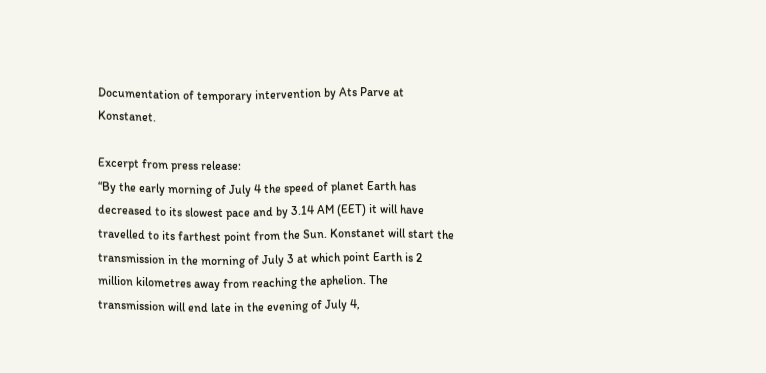Documentation of temporary intervention by Ats Parve at Konstanet.

Excerpt from press release:
“By the early morning of July 4 the speed of planet Earth has decreased to its slowest pace and by 3.14 AM (EET) it will have travelled to its farthest point from the Sun. Konstanet will start the transmission in the morning of July 3 at which point Earth is 2 million kilometres away from reaching the aphelion. The transmission will end late in the evening of July 4,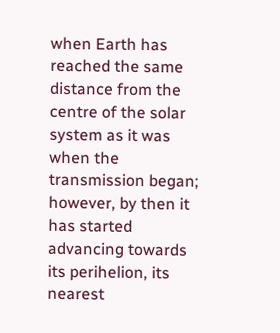when Earth has reached the same distance from the centre of the solar system as it was when the transmission began; however, by then it has started advancing towards its perihelion, its nearest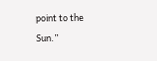point to the Sun.”